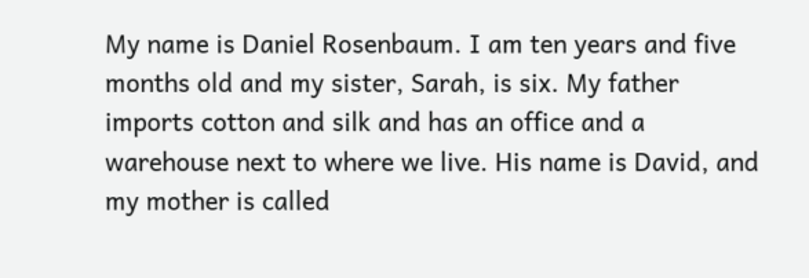My name is Daniel Rosenbaum. I am ten years and five months old and my sister, Sarah, is six. My father imports cotton and silk and has an office and a warehouse next to where we live. His name is David, and my mother is called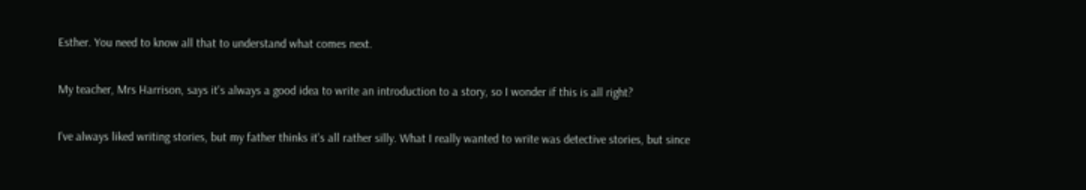Esther. You need to know all that to understand what comes next.

My teacher, Mrs Harrison, says it's always a good idea to write an introduction to a story, so I wonder if this is all right?

I've always liked writing stories, but my father thinks it's all rather silly. What I really wanted to write was detective stories, but since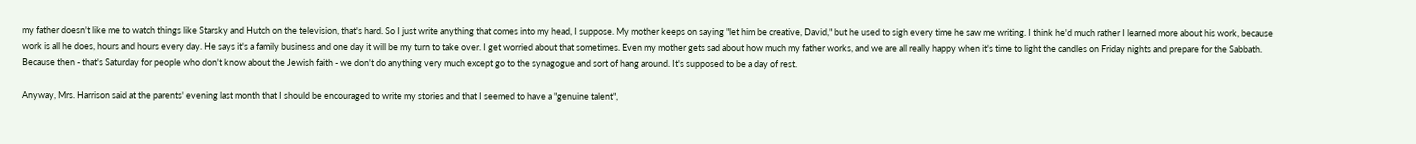my father doesn't like me to watch things like Starsky and Hutch on the television, that's hard. So I just write anything that comes into my head, I suppose. My mother keeps on saying "let him be creative, David," but he used to sigh every time he saw me writing. I think he'd much rather I learned more about his work, because work is all he does, hours and hours every day. He says it's a family business and one day it will be my turn to take over. I get worried about that sometimes. Even my mother gets sad about how much my father works, and we are all really happy when it's time to light the candles on Friday nights and prepare for the Sabbath. Because then - that's Saturday for people who don't know about the Jewish faith - we don't do anything very much except go to the synagogue and sort of hang around. It's supposed to be a day of rest.

Anyway, Mrs. Harrison said at the parents' evening last month that I should be encouraged to write my stories and that I seemed to have a "genuine talent",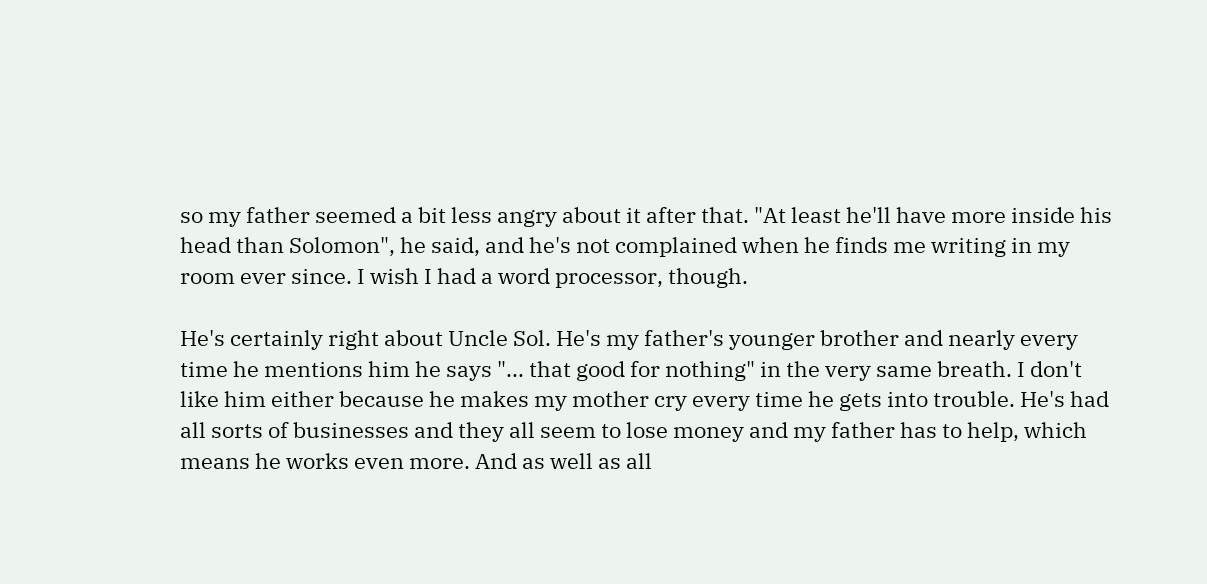so my father seemed a bit less angry about it after that. "At least he'll have more inside his head than Solomon", he said, and he's not complained when he finds me writing in my room ever since. I wish I had a word processor, though.

He's certainly right about Uncle Sol. He's my father's younger brother and nearly every time he mentions him he says "... that good for nothing" in the very same breath. I don't like him either because he makes my mother cry every time he gets into trouble. He's had all sorts of businesses and they all seem to lose money and my father has to help, which means he works even more. And as well as all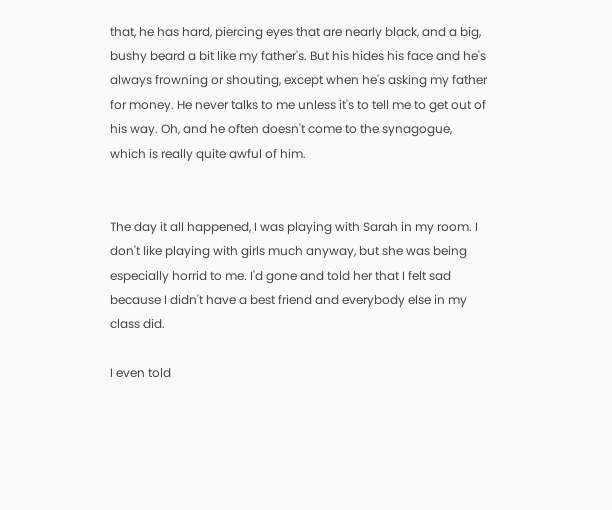that, he has hard, piercing eyes that are nearly black, and a big, bushy beard a bit like my father's. But his hides his face and he's always frowning or shouting, except when he's asking my father for money. He never talks to me unless it's to tell me to get out of his way. Oh, and he often doesn't come to the synagogue, which is really quite awful of him.


The day it all happened, I was playing with Sarah in my room. I don't like playing with girls much anyway, but she was being especially horrid to me. I'd gone and told her that I felt sad because I didn't have a best friend and everybody else in my class did.

I even told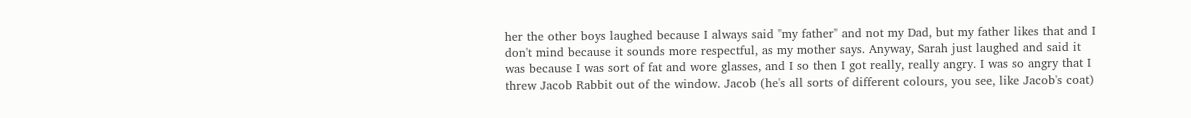her the other boys laughed because I always said "my father" and not my Dad, but my father likes that and I don't mind because it sounds more respectful, as my mother says. Anyway, Sarah just laughed and said it was because I was sort of fat and wore glasses, and I so then I got really, really angry. I was so angry that I threw Jacob Rabbit out of the window. Jacob (he's all sorts of different colours, you see, like Jacob's coat)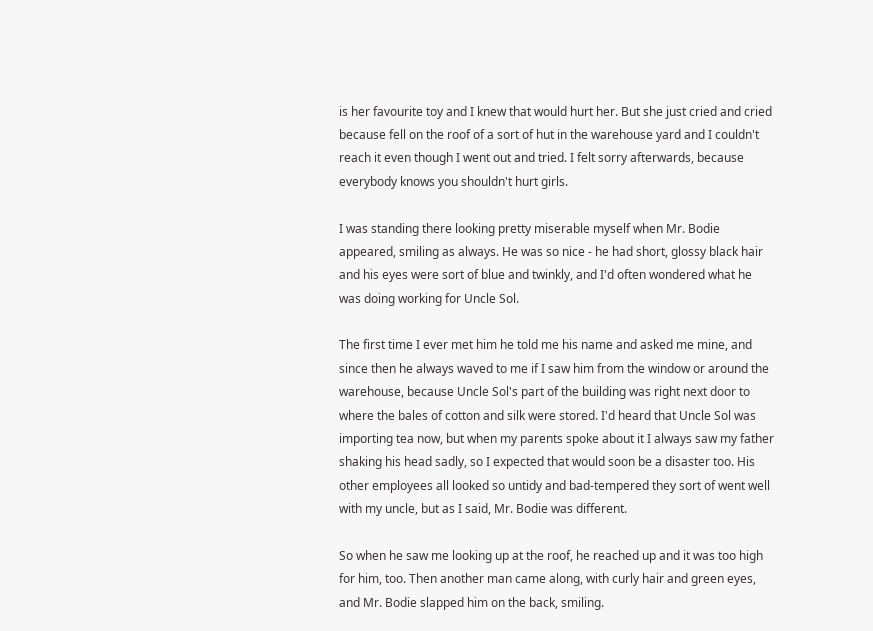is her favourite toy and I knew that would hurt her. But she just cried and cried because fell on the roof of a sort of hut in the warehouse yard and I couldn't reach it even though I went out and tried. I felt sorry afterwards, because everybody knows you shouldn't hurt girls.

I was standing there looking pretty miserable myself when Mr. Bodie appeared, smiling as always. He was so nice - he had short, glossy black hair and his eyes were sort of blue and twinkly, and I'd often wondered what he was doing working for Uncle Sol.

The first time I ever met him he told me his name and asked me mine, and since then he always waved to me if I saw him from the window or around the warehouse, because Uncle Sol's part of the building was right next door to where the bales of cotton and silk were stored. I'd heard that Uncle Sol was importing tea now, but when my parents spoke about it I always saw my father shaking his head sadly, so I expected that would soon be a disaster too. His other employees all looked so untidy and bad-tempered they sort of went well with my uncle, but as I said, Mr. Bodie was different.

So when he saw me looking up at the roof, he reached up and it was too high for him, too. Then another man came along, with curly hair and green eyes, and Mr. Bodie slapped him on the back, smiling.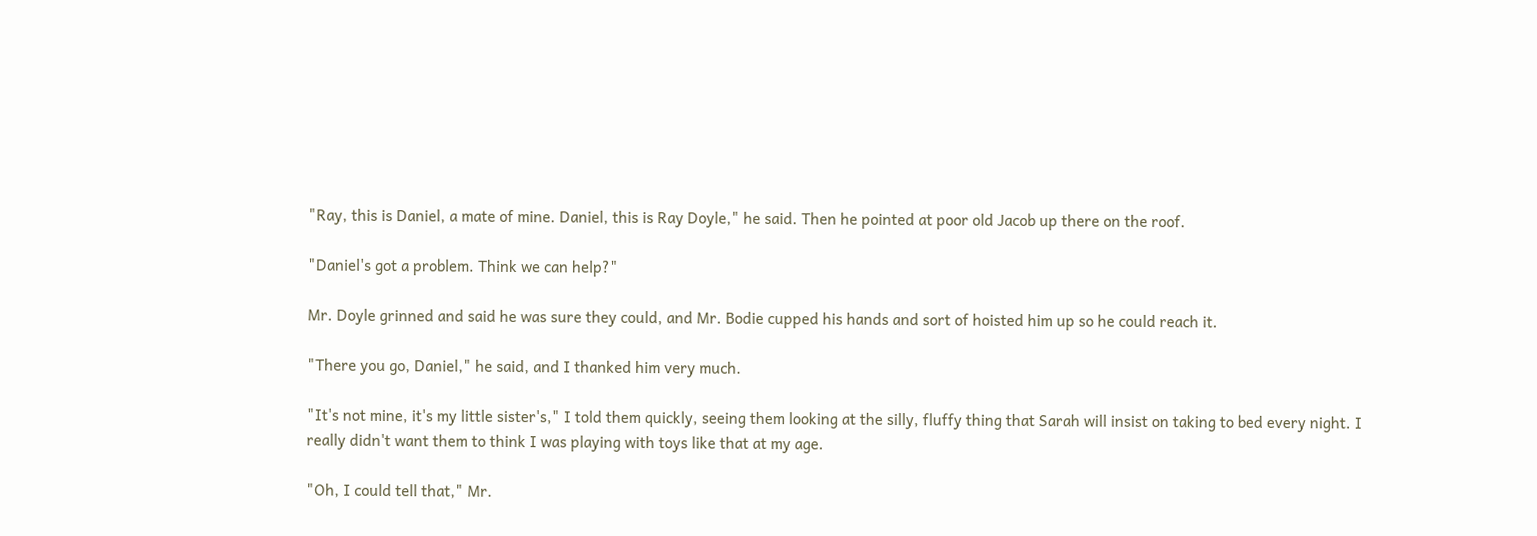"Ray, this is Daniel, a mate of mine. Daniel, this is Ray Doyle," he said. Then he pointed at poor old Jacob up there on the roof.

"Daniel's got a problem. Think we can help?"

Mr. Doyle grinned and said he was sure they could, and Mr. Bodie cupped his hands and sort of hoisted him up so he could reach it.

"There you go, Daniel," he said, and I thanked him very much.

"It's not mine, it's my little sister's," I told them quickly, seeing them looking at the silly, fluffy thing that Sarah will insist on taking to bed every night. I really didn't want them to think I was playing with toys like that at my age.

"Oh, I could tell that," Mr.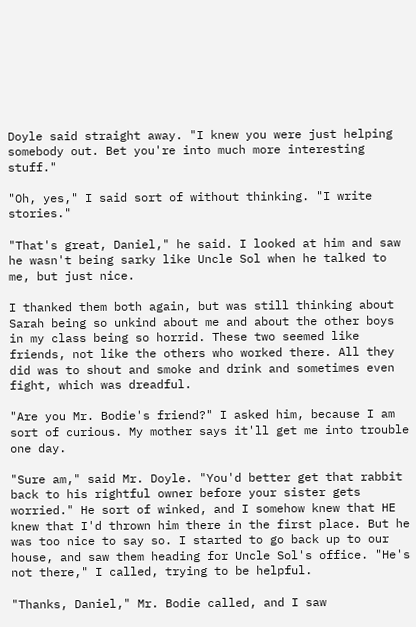Doyle said straight away. "I knew you were just helping somebody out. Bet you're into much more interesting stuff."

"Oh, yes," I said sort of without thinking. "I write stories."

"That's great, Daniel," he said. I looked at him and saw he wasn't being sarky like Uncle Sol when he talked to me, but just nice.

I thanked them both again, but was still thinking about Sarah being so unkind about me and about the other boys in my class being so horrid. These two seemed like friends, not like the others who worked there. All they did was to shout and smoke and drink and sometimes even fight, which was dreadful.

"Are you Mr. Bodie's friend?" I asked him, because I am sort of curious. My mother says it'll get me into trouble one day.

"Sure am," said Mr. Doyle. "You'd better get that rabbit back to his rightful owner before your sister gets worried." He sort of winked, and I somehow knew that HE knew that I'd thrown him there in the first place. But he was too nice to say so. I started to go back up to our house, and saw them heading for Uncle Sol's office. "He's not there," I called, trying to be helpful.

"Thanks, Daniel," Mr. Bodie called, and I saw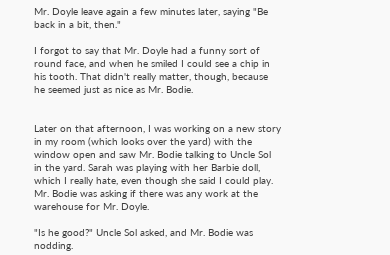Mr. Doyle leave again a few minutes later, saying "Be back in a bit, then."

I forgot to say that Mr. Doyle had a funny sort of round face, and when he smiled I could see a chip in his tooth. That didn't really matter, though, because he seemed just as nice as Mr. Bodie.


Later on that afternoon, I was working on a new story in my room (which looks over the yard) with the window open and saw Mr. Bodie talking to Uncle Sol in the yard. Sarah was playing with her Barbie doll, which I really hate, even though she said I could play. Mr. Bodie was asking if there was any work at the warehouse for Mr. Doyle.

"Is he good?" Uncle Sol asked, and Mr. Bodie was nodding.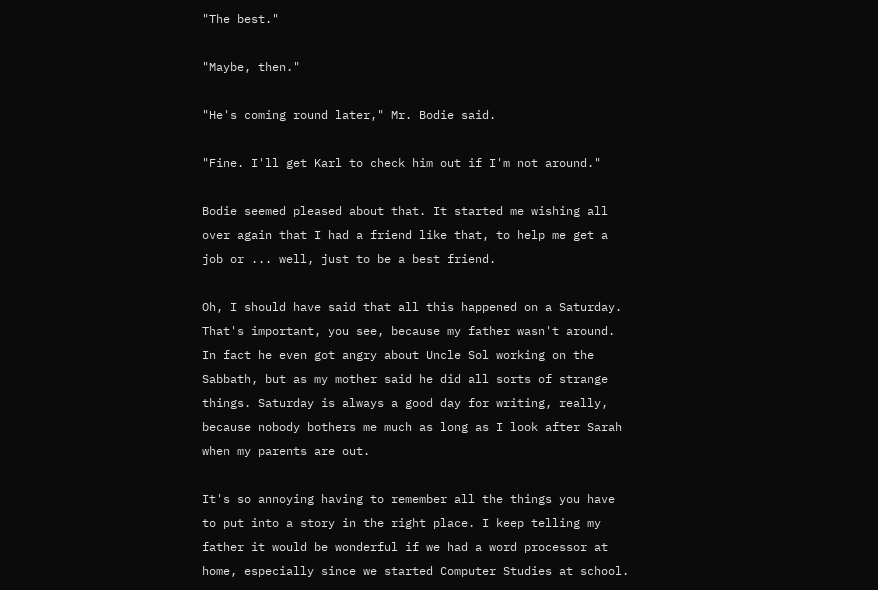"The best."

"Maybe, then."

"He's coming round later," Mr. Bodie said.

"Fine. I'll get Karl to check him out if I'm not around."

Bodie seemed pleased about that. It started me wishing all over again that I had a friend like that, to help me get a job or ... well, just to be a best friend.

Oh, I should have said that all this happened on a Saturday. That's important, you see, because my father wasn't around. In fact he even got angry about Uncle Sol working on the Sabbath, but as my mother said he did all sorts of strange things. Saturday is always a good day for writing, really, because nobody bothers me much as long as I look after Sarah when my parents are out.

It's so annoying having to remember all the things you have to put into a story in the right place. I keep telling my father it would be wonderful if we had a word processor at home, especially since we started Computer Studies at school.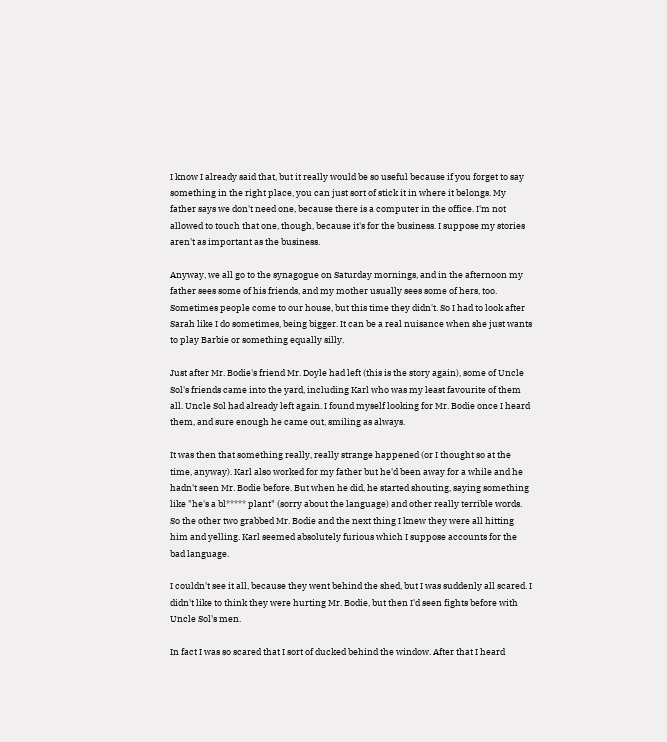I know I already said that, but it really would be so useful because if you forget to say something in the right place, you can just sort of stick it in where it belongs. My father says we don't need one, because there is a computer in the office. I'm not allowed to touch that one, though, because it's for the business. I suppose my stories aren't as important as the business.

Anyway, we all go to the synagogue on Saturday mornings, and in the afternoon my father sees some of his friends, and my mother usually sees some of hers, too. Sometimes people come to our house, but this time they didn't. So I had to look after Sarah like I do sometimes, being bigger. It can be a real nuisance when she just wants to play Barbie or something equally silly.

Just after Mr. Bodie's friend Mr. Doyle had left (this is the story again), some of Uncle Sol's friends came into the yard, including Karl who was my least favourite of them all. Uncle Sol had already left again. I found myself looking for Mr. Bodie once I heard them, and sure enough he came out, smiling as always.

It was then that something really, really strange happened (or I thought so at the time, anyway). Karl also worked for my father but he'd been away for a while and he hadn't seen Mr. Bodie before. But when he did, he started shouting, saying something like "he's a bl***** plant" (sorry about the language) and other really terrible words. So the other two grabbed Mr. Bodie and the next thing I knew they were all hitting him and yelling. Karl seemed absolutely furious which I suppose accounts for the bad language.

I couldn't see it all, because they went behind the shed, but I was suddenly all scared. I didn't like to think they were hurting Mr. Bodie, but then I'd seen fights before with Uncle Sol's men.

In fact I was so scared that I sort of ducked behind the window. After that I heard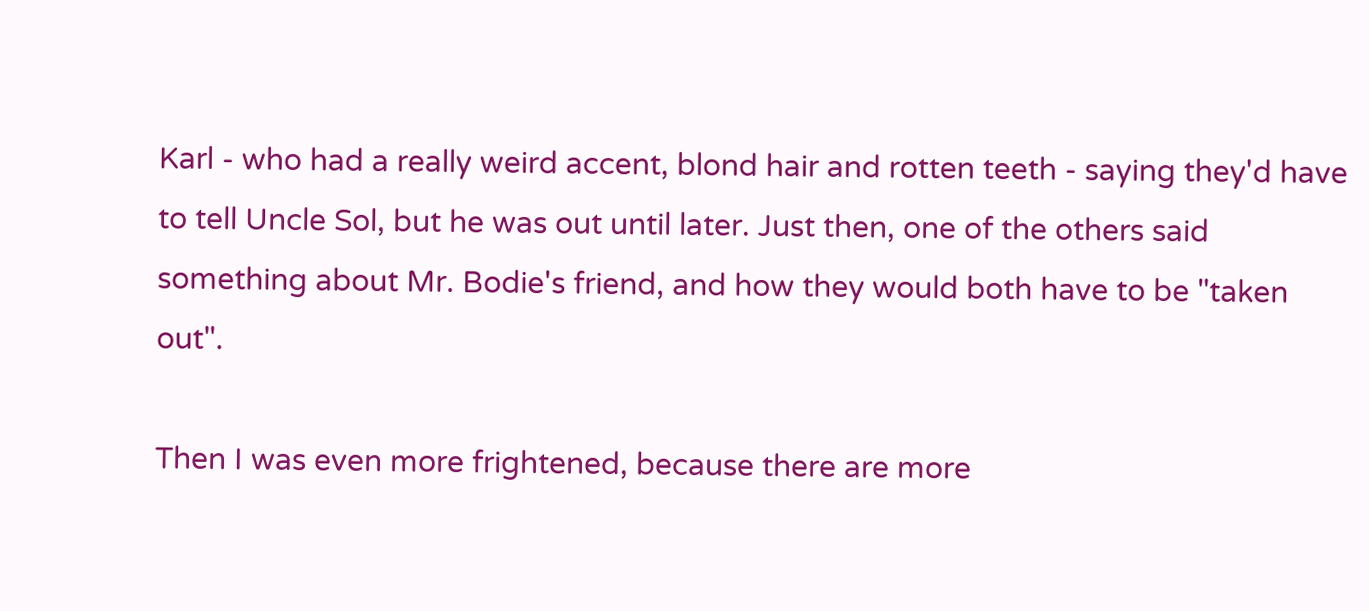Karl - who had a really weird accent, blond hair and rotten teeth - saying they'd have to tell Uncle Sol, but he was out until later. Just then, one of the others said something about Mr. Bodie's friend, and how they would both have to be "taken out".

Then I was even more frightened, because there are more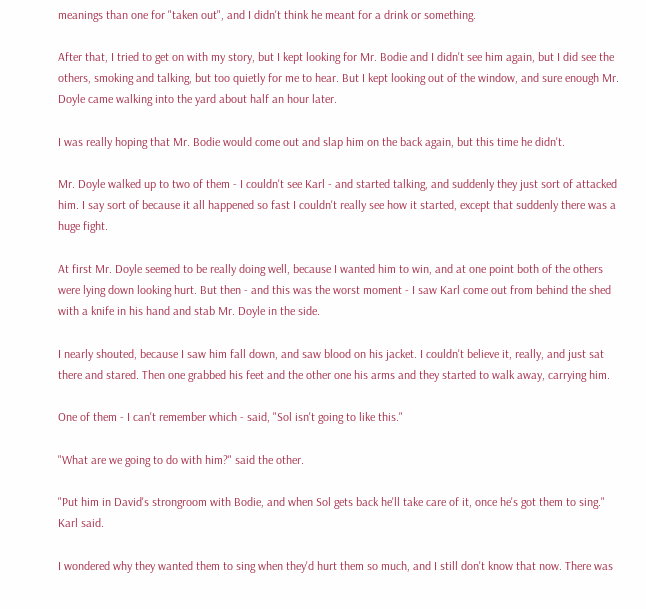meanings than one for "taken out", and I didn't think he meant for a drink or something.

After that, I tried to get on with my story, but I kept looking for Mr. Bodie and I didn't see him again, but I did see the others, smoking and talking, but too quietly for me to hear. But I kept looking out of the window, and sure enough Mr. Doyle came walking into the yard about half an hour later.

I was really hoping that Mr. Bodie would come out and slap him on the back again, but this time he didn't.

Mr. Doyle walked up to two of them - I couldn't see Karl - and started talking, and suddenly they just sort of attacked him. I say sort of because it all happened so fast I couldn't really see how it started, except that suddenly there was a huge fight.

At first Mr. Doyle seemed to be really doing well, because I wanted him to win, and at one point both of the others were lying down looking hurt. But then - and this was the worst moment - I saw Karl come out from behind the shed with a knife in his hand and stab Mr. Doyle in the side.

I nearly shouted, because I saw him fall down, and saw blood on his jacket. I couldn't believe it, really, and just sat there and stared. Then one grabbed his feet and the other one his arms and they started to walk away, carrying him.

One of them - I can't remember which - said, "Sol isn't going to like this."

"What are we going to do with him?" said the other.

"Put him in David's strongroom with Bodie, and when Sol gets back he'll take care of it, once he's got them to sing." Karl said.

I wondered why they wanted them to sing when they'd hurt them so much, and I still don't know that now. There was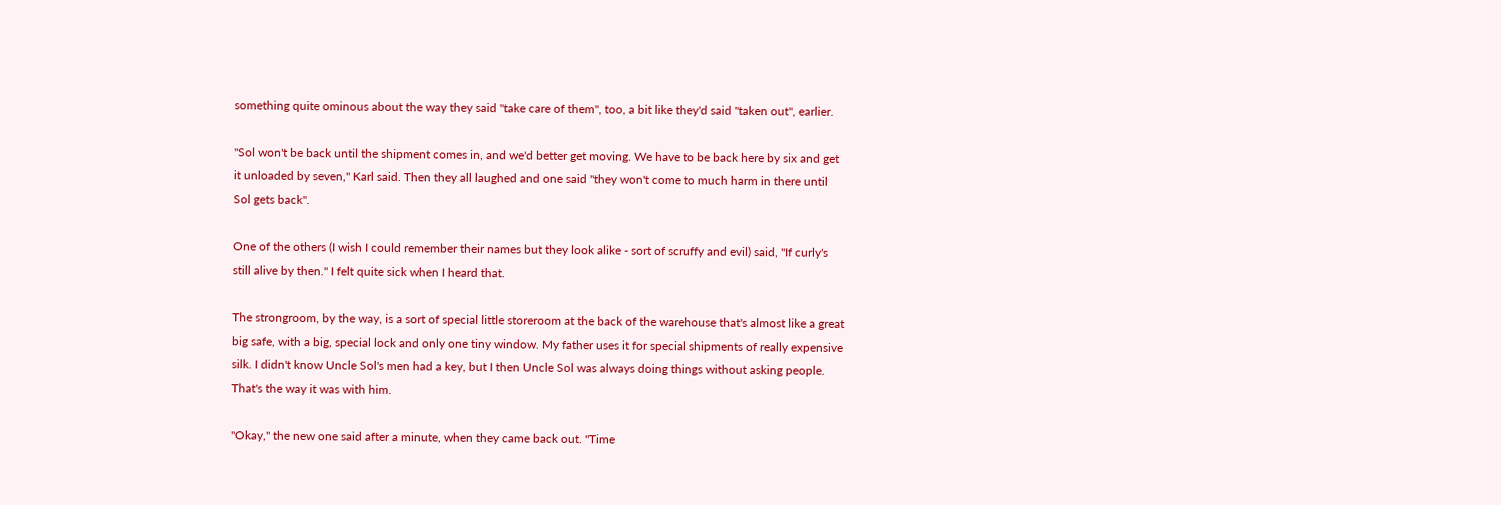something quite ominous about the way they said "take care of them", too, a bit like they'd said "taken out", earlier.

"Sol won't be back until the shipment comes in, and we'd better get moving. We have to be back here by six and get it unloaded by seven," Karl said. Then they all laughed and one said "they won't come to much harm in there until Sol gets back".

One of the others (I wish I could remember their names but they look alike - sort of scruffy and evil) said, "If curly's still alive by then." I felt quite sick when I heard that.

The strongroom, by the way, is a sort of special little storeroom at the back of the warehouse that's almost like a great big safe, with a big, special lock and only one tiny window. My father uses it for special shipments of really expensive silk. I didn't know Uncle Sol's men had a key, but I then Uncle Sol was always doing things without asking people. That's the way it was with him.

"Okay," the new one said after a minute, when they came back out. "Time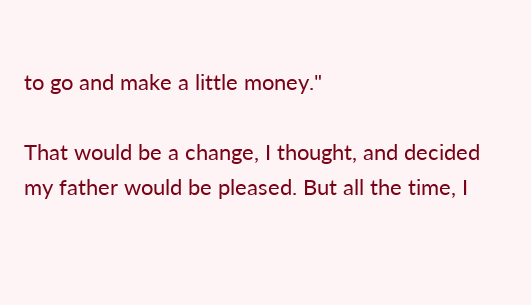to go and make a little money."

That would be a change, I thought, and decided my father would be pleased. But all the time, I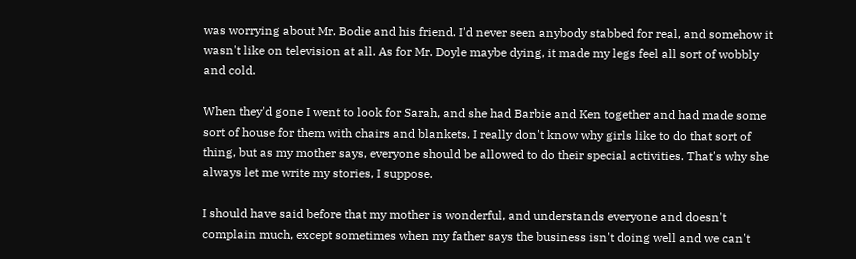was worrying about Mr. Bodie and his friend. I'd never seen anybody stabbed for real, and somehow it wasn't like on television at all. As for Mr. Doyle maybe dying, it made my legs feel all sort of wobbly and cold.

When they'd gone I went to look for Sarah, and she had Barbie and Ken together and had made some sort of house for them with chairs and blankets. I really don't know why girls like to do that sort of thing, but as my mother says, everyone should be allowed to do their special activities. That's why she always let me write my stories, I suppose.

I should have said before that my mother is wonderful, and understands everyone and doesn't complain much, except sometimes when my father says the business isn't doing well and we can't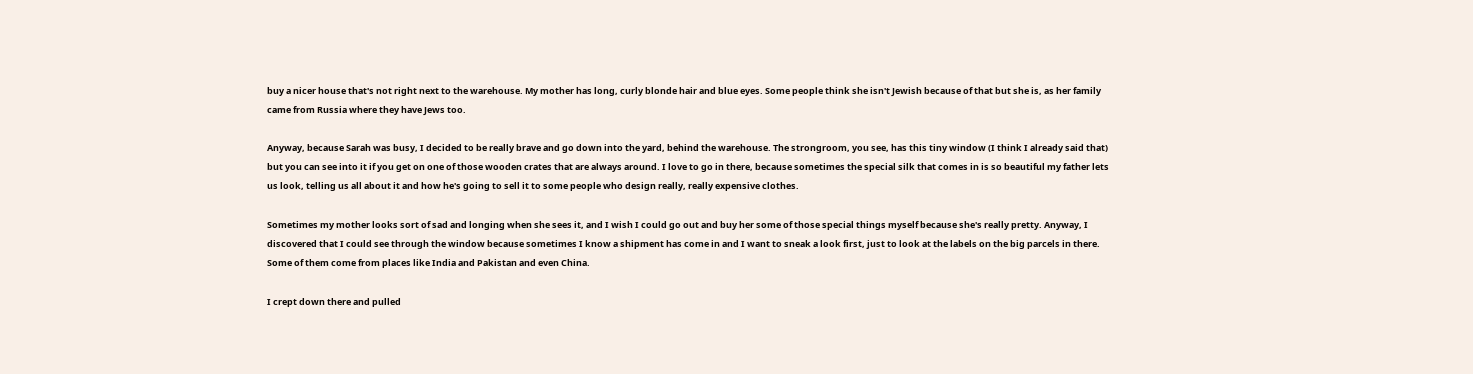buy a nicer house that's not right next to the warehouse. My mother has long, curly blonde hair and blue eyes. Some people think she isn't Jewish because of that but she is, as her family came from Russia where they have Jews too.

Anyway, because Sarah was busy, I decided to be really brave and go down into the yard, behind the warehouse. The strongroom, you see, has this tiny window (I think I already said that) but you can see into it if you get on one of those wooden crates that are always around. I love to go in there, because sometimes the special silk that comes in is so beautiful my father lets us look, telling us all about it and how he's going to sell it to some people who design really, really expensive clothes.

Sometimes my mother looks sort of sad and longing when she sees it, and I wish I could go out and buy her some of those special things myself because she's really pretty. Anyway, I discovered that I could see through the window because sometimes I know a shipment has come in and I want to sneak a look first, just to look at the labels on the big parcels in there. Some of them come from places like India and Pakistan and even China.

I crept down there and pulled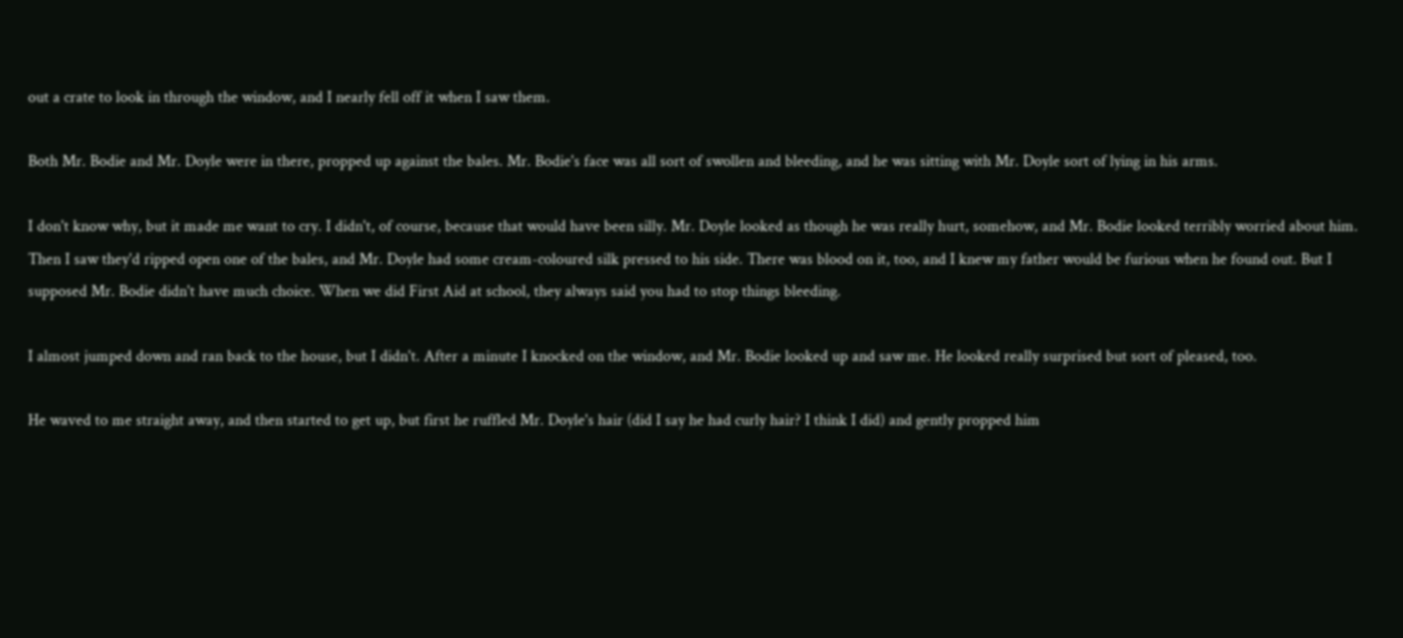out a crate to look in through the window, and I nearly fell off it when I saw them.

Both Mr. Bodie and Mr. Doyle were in there, propped up against the bales. Mr. Bodie's face was all sort of swollen and bleeding, and he was sitting with Mr. Doyle sort of lying in his arms.

I don't know why, but it made me want to cry. I didn't, of course, because that would have been silly. Mr. Doyle looked as though he was really hurt, somehow, and Mr. Bodie looked terribly worried about him. Then I saw they'd ripped open one of the bales, and Mr. Doyle had some cream-coloured silk pressed to his side. There was blood on it, too, and I knew my father would be furious when he found out. But I supposed Mr. Bodie didn't have much choice. When we did First Aid at school, they always said you had to stop things bleeding.

I almost jumped down and ran back to the house, but I didn't. After a minute I knocked on the window, and Mr. Bodie looked up and saw me. He looked really surprised but sort of pleased, too.

He waved to me straight away, and then started to get up, but first he ruffled Mr. Doyle's hair (did I say he had curly hair? I think I did) and gently propped him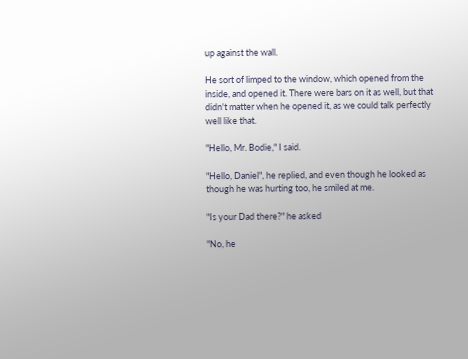up against the wall.

He sort of limped to the window, which opened from the inside, and opened it. There were bars on it as well, but that didn't matter when he opened it, as we could talk perfectly well like that.

"Hello, Mr. Bodie," I said.

"Hello, Daniel", he replied, and even though he looked as though he was hurting too, he smiled at me.

"Is your Dad there?" he asked

"No, he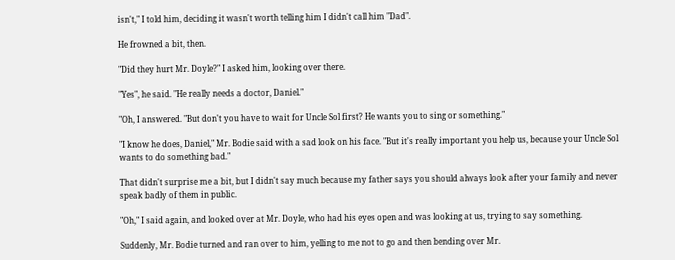isn't," I told him, deciding it wasn't worth telling him I didn't call him "Dad".

He frowned a bit, then.

"Did they hurt Mr. Doyle?" I asked him, looking over there.

"Yes", he said. "He really needs a doctor, Daniel."

"Oh, I answered. "But don't you have to wait for Uncle Sol first? He wants you to sing or something."

"I know he does, Daniel," Mr. Bodie said with a sad look on his face. "But it's really important you help us, because your Uncle Sol wants to do something bad."

That didn't surprise me a bit, but I didn't say much because my father says you should always look after your family and never speak badly of them in public.

"Oh," I said again, and looked over at Mr. Doyle, who had his eyes open and was looking at us, trying to say something.

Suddenly, Mr. Bodie turned and ran over to him, yelling to me not to go and then bending over Mr.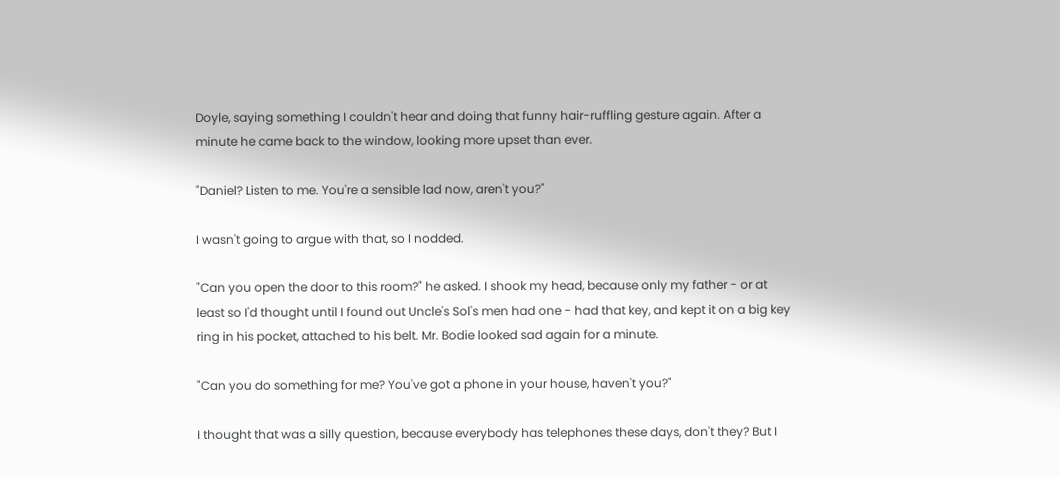Doyle, saying something I couldn't hear and doing that funny hair-ruffling gesture again. After a minute he came back to the window, looking more upset than ever.

"Daniel? Listen to me. You're a sensible lad now, aren't you?"

I wasn't going to argue with that, so I nodded.

"Can you open the door to this room?" he asked. I shook my head, because only my father - or at least so I'd thought until I found out Uncle's Sol's men had one - had that key, and kept it on a big key ring in his pocket, attached to his belt. Mr. Bodie looked sad again for a minute.

"Can you do something for me? You've got a phone in your house, haven't you?"

I thought that was a silly question, because everybody has telephones these days, don't they? But I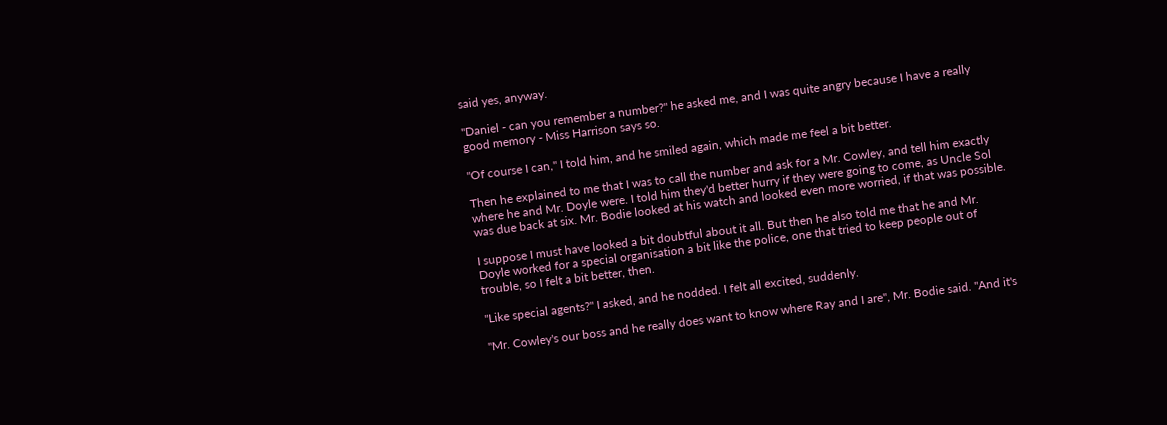said yes, anyway.

"Daniel - can you remember a number?" he asked me, and I was quite angry because I have a really good memory - Miss Harrison says so.

"Of course I can," I told him, and he smiled again, which made me feel a bit better.

Then he explained to me that I was to call the number and ask for a Mr. Cowley, and tell him exactly where he and Mr. Doyle were. I told him they'd better hurry if they were going to come, as Uncle Sol was due back at six. Mr. Bodie looked at his watch and looked even more worried, if that was possible.

I suppose I must have looked a bit doubtful about it all. But then he also told me that he and Mr. Doyle worked for a special organisation a bit like the police, one that tried to keep people out of trouble, so I felt a bit better, then.

"Like special agents?" I asked, and he nodded. I felt all excited, suddenly.

"Mr. Cowley's our boss and he really does want to know where Ray and I are", Mr. Bodie said. "And it's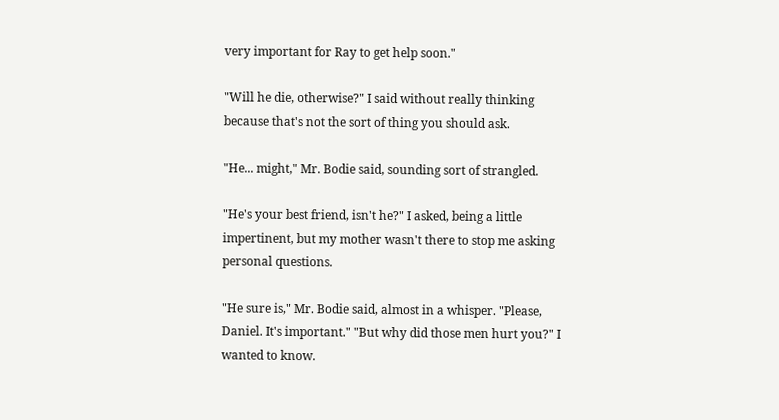very important for Ray to get help soon."

"Will he die, otherwise?" I said without really thinking because that's not the sort of thing you should ask.

"He... might," Mr. Bodie said, sounding sort of strangled.

"He's your best friend, isn't he?" I asked, being a little impertinent, but my mother wasn't there to stop me asking personal questions.

"He sure is," Mr. Bodie said, almost in a whisper. "Please, Daniel. It's important." "But why did those men hurt you?" I wanted to know.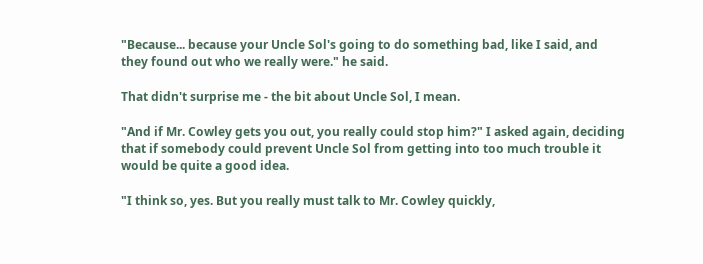"Because... because your Uncle Sol's going to do something bad, like I said, and they found out who we really were." he said.

That didn't surprise me - the bit about Uncle Sol, I mean.

"And if Mr. Cowley gets you out, you really could stop him?" I asked again, deciding that if somebody could prevent Uncle Sol from getting into too much trouble it would be quite a good idea.

"I think so, yes. But you really must talk to Mr. Cowley quickly,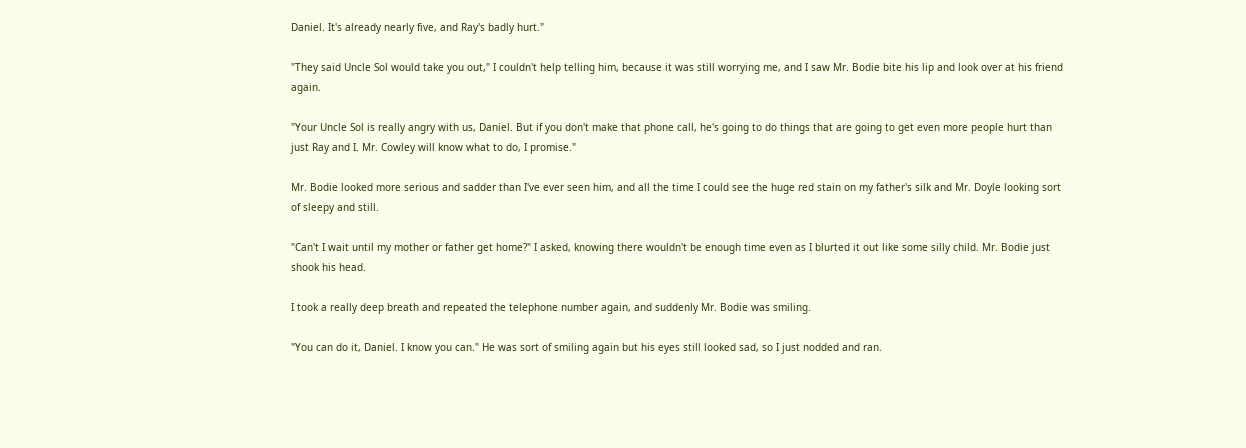Daniel. It's already nearly five, and Ray's badly hurt."

"They said Uncle Sol would take you out," I couldn't help telling him, because it was still worrying me, and I saw Mr. Bodie bite his lip and look over at his friend again.

"Your Uncle Sol is really angry with us, Daniel. But if you don't make that phone call, he's going to do things that are going to get even more people hurt than just Ray and I. Mr. Cowley will know what to do, I promise."

Mr. Bodie looked more serious and sadder than I've ever seen him, and all the time I could see the huge red stain on my father's silk and Mr. Doyle looking sort of sleepy and still.

"Can't I wait until my mother or father get home?" I asked, knowing there wouldn't be enough time even as I blurted it out like some silly child. Mr. Bodie just shook his head.

I took a really deep breath and repeated the telephone number again, and suddenly Mr. Bodie was smiling.

"You can do it, Daniel. I know you can." He was sort of smiling again but his eyes still looked sad, so I just nodded and ran.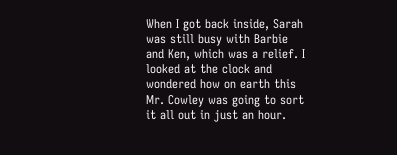When I got back inside, Sarah was still busy with Barbie and Ken, which was a relief. I looked at the clock and wondered how on earth this Mr. Cowley was going to sort it all out in just an hour.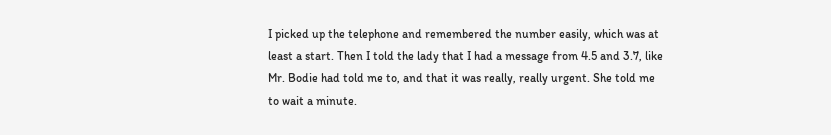I picked up the telephone and remembered the number easily, which was at least a start. Then I told the lady that I had a message from 4.5 and 3.7, like Mr. Bodie had told me to, and that it was really, really urgent. She told me to wait a minute.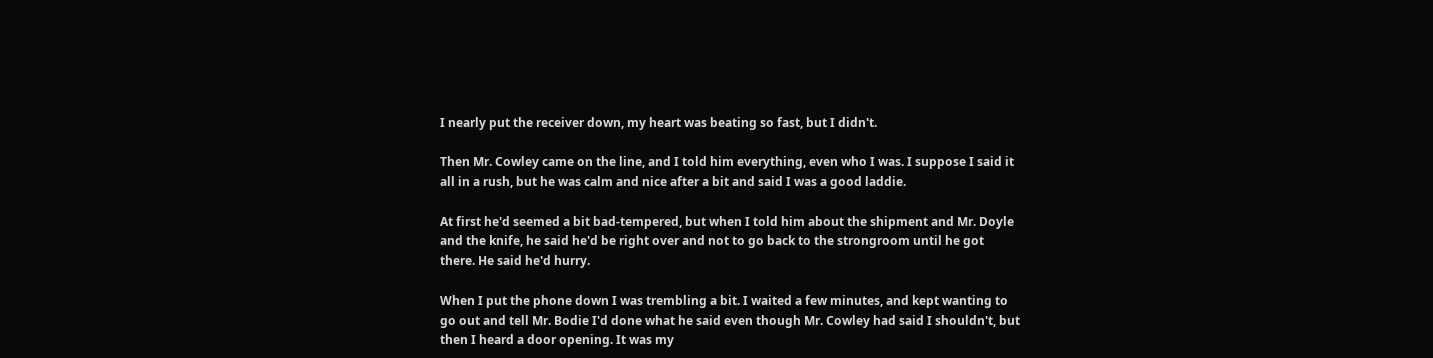I nearly put the receiver down, my heart was beating so fast, but I didn't.

Then Mr. Cowley came on the line, and I told him everything, even who I was. I suppose I said it all in a rush, but he was calm and nice after a bit and said I was a good laddie.

At first he'd seemed a bit bad-tempered, but when I told him about the shipment and Mr. Doyle and the knife, he said he'd be right over and not to go back to the strongroom until he got there. He said he'd hurry.

When I put the phone down I was trembling a bit. I waited a few minutes, and kept wanting to go out and tell Mr. Bodie I'd done what he said even though Mr. Cowley had said I shouldn't, but then I heard a door opening. It was my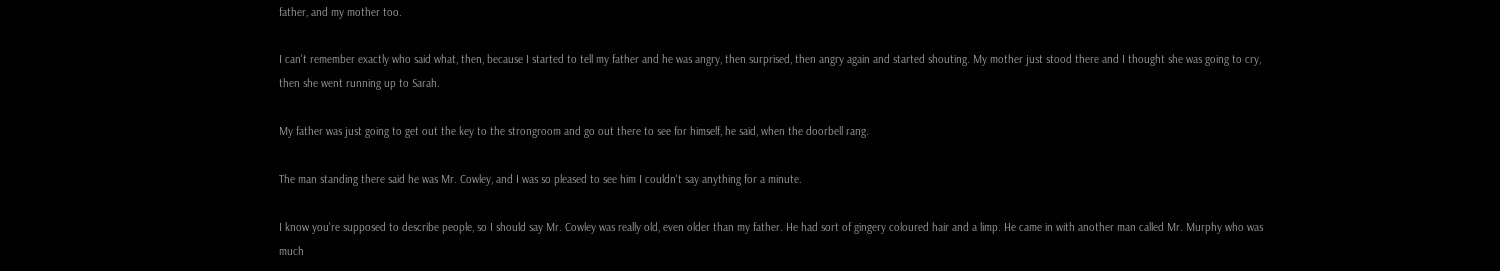father, and my mother too.

I can't remember exactly who said what, then, because I started to tell my father and he was angry, then surprised, then angry again and started shouting. My mother just stood there and I thought she was going to cry, then she went running up to Sarah.

My father was just going to get out the key to the strongroom and go out there to see for himself, he said, when the doorbell rang.

The man standing there said he was Mr. Cowley, and I was so pleased to see him I couldn't say anything for a minute.

I know you're supposed to describe people, so I should say Mr. Cowley was really old, even older than my father. He had sort of gingery coloured hair and a limp. He came in with another man called Mr. Murphy who was much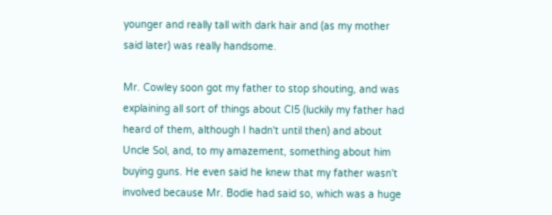younger and really tall with dark hair and (as my mother said later) was really handsome.

Mr. Cowley soon got my father to stop shouting, and was explaining all sort of things about CI5 (luckily my father had heard of them, although I hadn't until then) and about Uncle Sol, and, to my amazement, something about him buying guns. He even said he knew that my father wasn't involved because Mr. Bodie had said so, which was a huge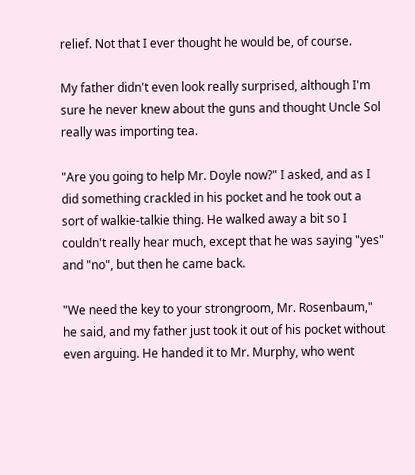relief. Not that I ever thought he would be, of course.

My father didn't even look really surprised, although I'm sure he never knew about the guns and thought Uncle Sol really was importing tea.

"Are you going to help Mr. Doyle now?" I asked, and as I did something crackled in his pocket and he took out a sort of walkie-talkie thing. He walked away a bit so I couldn't really hear much, except that he was saying "yes" and "no", but then he came back.

"We need the key to your strongroom, Mr. Rosenbaum," he said, and my father just took it out of his pocket without even arguing. He handed it to Mr. Murphy, who went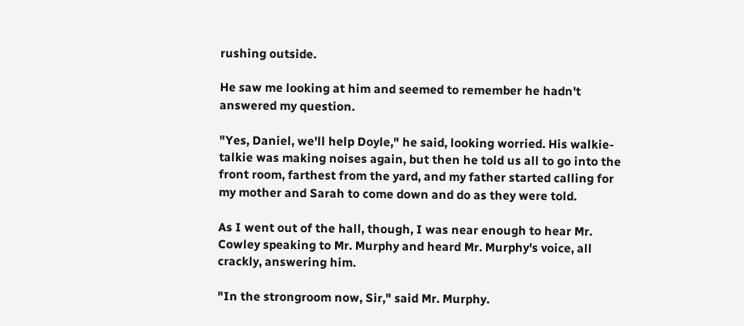rushing outside.

He saw me looking at him and seemed to remember he hadn't answered my question.

"Yes, Daniel, we'll help Doyle," he said, looking worried. His walkie-talkie was making noises again, but then he told us all to go into the front room, farthest from the yard, and my father started calling for my mother and Sarah to come down and do as they were told.

As I went out of the hall, though, I was near enough to hear Mr. Cowley speaking to Mr. Murphy and heard Mr. Murphy's voice, all crackly, answering him.

"In the strongroom now, Sir," said Mr. Murphy.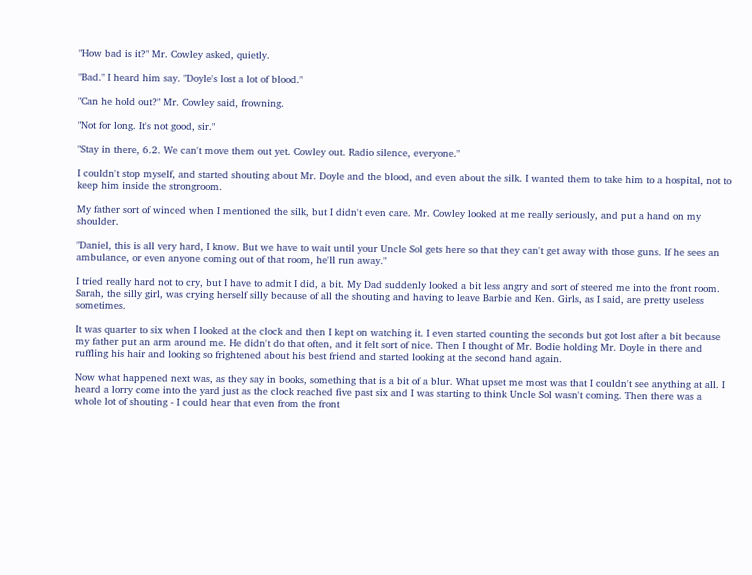"How bad is it?" Mr. Cowley asked, quietly.

"Bad." I heard him say. "Doyle's lost a lot of blood."

"Can he hold out?" Mr. Cowley said, frowning.

"Not for long. It's not good, sir."

"Stay in there, 6.2. We can't move them out yet. Cowley out. Radio silence, everyone."

I couldn't stop myself, and started shouting about Mr. Doyle and the blood, and even about the silk. I wanted them to take him to a hospital, not to keep him inside the strongroom.

My father sort of winced when I mentioned the silk, but I didn't even care. Mr. Cowley looked at me really seriously, and put a hand on my shoulder.

"Daniel, this is all very hard, I know. But we have to wait until your Uncle Sol gets here so that they can't get away with those guns. If he sees an ambulance, or even anyone coming out of that room, he'll run away."

I tried really hard not to cry, but I have to admit I did, a bit. My Dad suddenly looked a bit less angry and sort of steered me into the front room. Sarah, the silly girl, was crying herself silly because of all the shouting and having to leave Barbie and Ken. Girls, as I said, are pretty useless sometimes.

It was quarter to six when I looked at the clock and then I kept on watching it. I even started counting the seconds but got lost after a bit because my father put an arm around me. He didn't do that often, and it felt sort of nice. Then I thought of Mr. Bodie holding Mr. Doyle in there and ruffling his hair and looking so frightened about his best friend and started looking at the second hand again.

Now what happened next was, as they say in books, something that is a bit of a blur. What upset me most was that I couldn't see anything at all. I heard a lorry come into the yard just as the clock reached five past six and I was starting to think Uncle Sol wasn't coming. Then there was a whole lot of shouting - I could hear that even from the front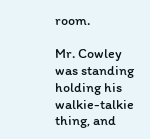room.

Mr. Cowley was standing holding his walkie-talkie thing, and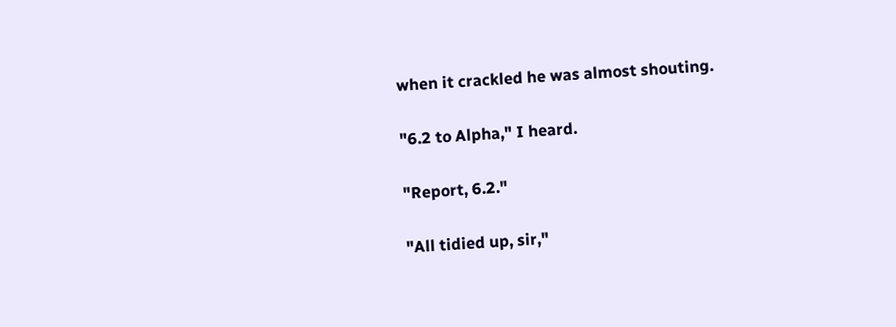when it crackled he was almost shouting.

"6.2 to Alpha," I heard.

"Report, 6.2."

"All tidied up, sir,"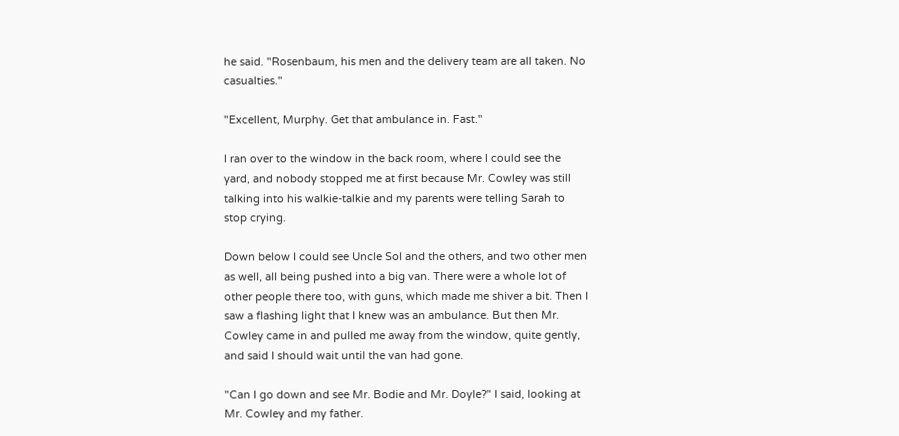he said. "Rosenbaum, his men and the delivery team are all taken. No casualties."

"Excellent, Murphy. Get that ambulance in. Fast."

I ran over to the window in the back room, where I could see the yard, and nobody stopped me at first because Mr. Cowley was still talking into his walkie-talkie and my parents were telling Sarah to stop crying.

Down below I could see Uncle Sol and the others, and two other men as well, all being pushed into a big van. There were a whole lot of other people there too, with guns, which made me shiver a bit. Then I saw a flashing light that I knew was an ambulance. But then Mr. Cowley came in and pulled me away from the window, quite gently, and said I should wait until the van had gone.

"Can I go down and see Mr. Bodie and Mr. Doyle?" I said, looking at Mr. Cowley and my father.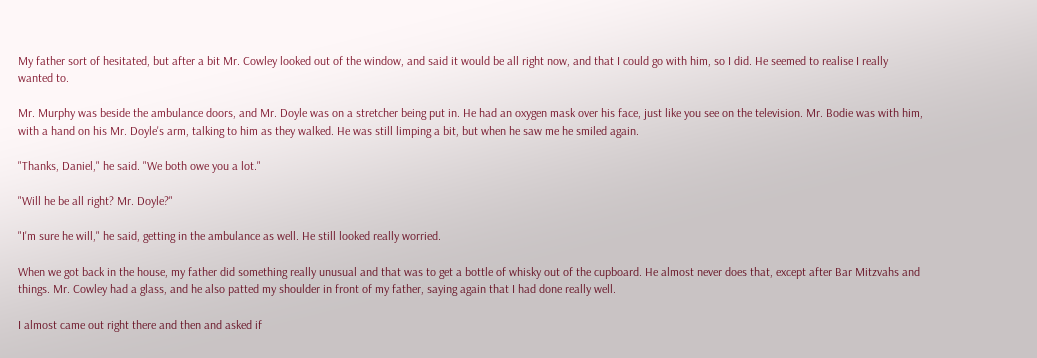My father sort of hesitated, but after a bit Mr. Cowley looked out of the window, and said it would be all right now, and that I could go with him, so I did. He seemed to realise I really wanted to.

Mr. Murphy was beside the ambulance doors, and Mr. Doyle was on a stretcher being put in. He had an oxygen mask over his face, just like you see on the television. Mr. Bodie was with him, with a hand on his Mr. Doyle's arm, talking to him as they walked. He was still limping a bit, but when he saw me he smiled again.

"Thanks, Daniel," he said. "We both owe you a lot."

"Will he be all right? Mr. Doyle?"

"I'm sure he will," he said, getting in the ambulance as well. He still looked really worried.

When we got back in the house, my father did something really unusual and that was to get a bottle of whisky out of the cupboard. He almost never does that, except after Bar Mitzvahs and things. Mr. Cowley had a glass, and he also patted my shoulder in front of my father, saying again that I had done really well.

I almost came out right there and then and asked if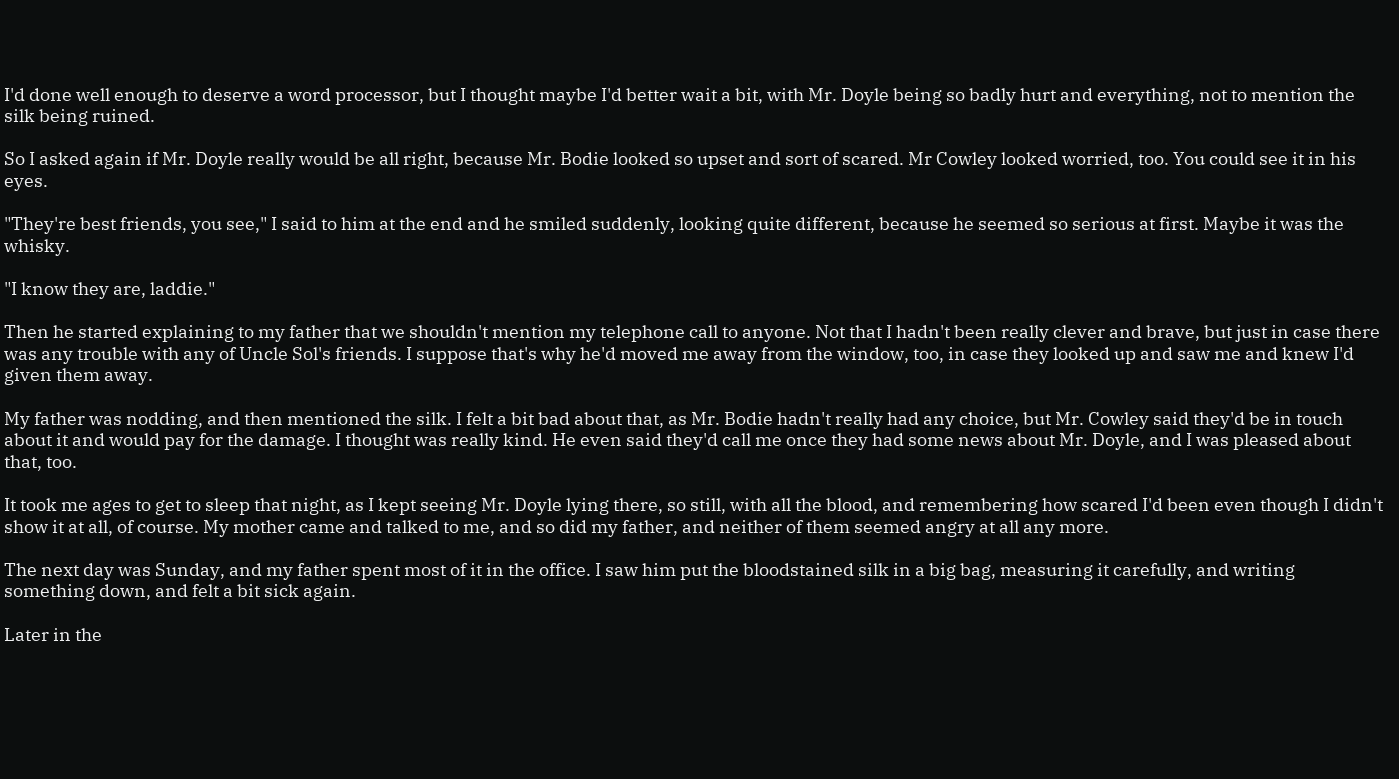I'd done well enough to deserve a word processor, but I thought maybe I'd better wait a bit, with Mr. Doyle being so badly hurt and everything, not to mention the silk being ruined.

So I asked again if Mr. Doyle really would be all right, because Mr. Bodie looked so upset and sort of scared. Mr Cowley looked worried, too. You could see it in his eyes.

"They're best friends, you see," I said to him at the end and he smiled suddenly, looking quite different, because he seemed so serious at first. Maybe it was the whisky.

"I know they are, laddie."

Then he started explaining to my father that we shouldn't mention my telephone call to anyone. Not that I hadn't been really clever and brave, but just in case there was any trouble with any of Uncle Sol's friends. I suppose that's why he'd moved me away from the window, too, in case they looked up and saw me and knew I'd given them away.

My father was nodding, and then mentioned the silk. I felt a bit bad about that, as Mr. Bodie hadn't really had any choice, but Mr. Cowley said they'd be in touch about it and would pay for the damage. I thought was really kind. He even said they'd call me once they had some news about Mr. Doyle, and I was pleased about that, too.

It took me ages to get to sleep that night, as I kept seeing Mr. Doyle lying there, so still, with all the blood, and remembering how scared I'd been even though I didn't show it at all, of course. My mother came and talked to me, and so did my father, and neither of them seemed angry at all any more.

The next day was Sunday, and my father spent most of it in the office. I saw him put the bloodstained silk in a big bag, measuring it carefully, and writing something down, and felt a bit sick again.

Later in the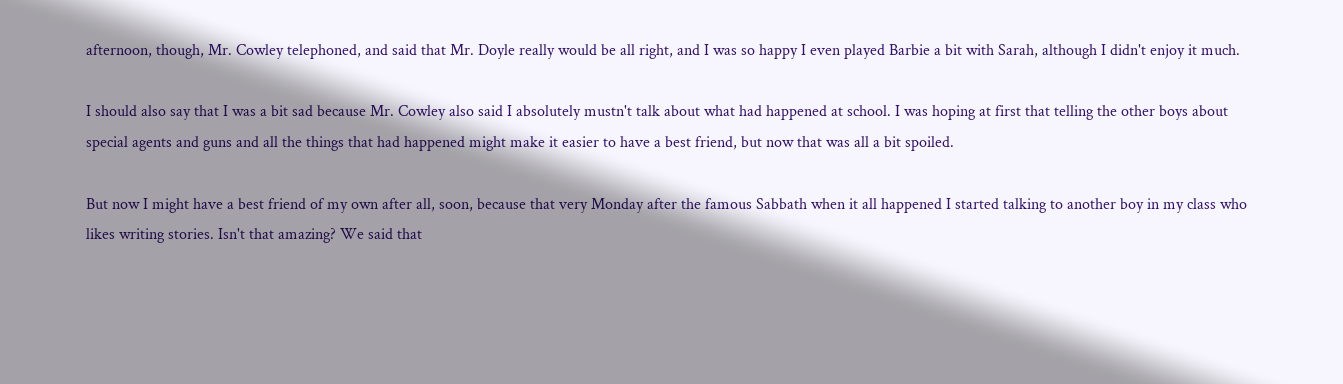afternoon, though, Mr. Cowley telephoned, and said that Mr. Doyle really would be all right, and I was so happy I even played Barbie a bit with Sarah, although I didn't enjoy it much.

I should also say that I was a bit sad because Mr. Cowley also said I absolutely mustn't talk about what had happened at school. I was hoping at first that telling the other boys about special agents and guns and all the things that had happened might make it easier to have a best friend, but now that was all a bit spoiled.

But now I might have a best friend of my own after all, soon, because that very Monday after the famous Sabbath when it all happened I started talking to another boy in my class who likes writing stories. Isn't that amazing? We said that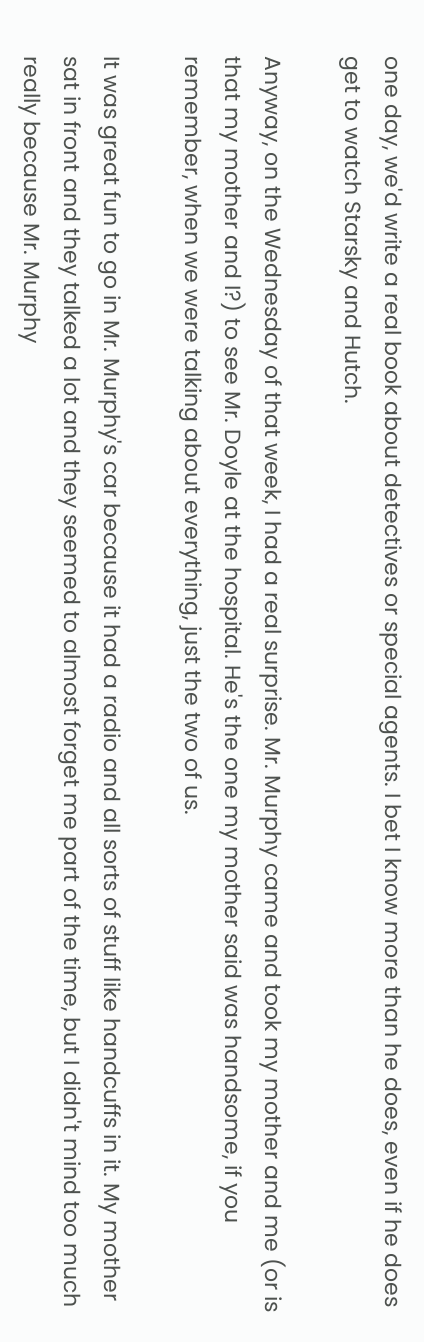one day, we'd write a real book about detectives or special agents. I bet I know more than he does, even if he does get to watch Starsky and Hutch.

Anyway, on the Wednesday of that week, I had a real surprise. Mr. Murphy came and took my mother and me (or is that my mother and I?) to see Mr. Doyle at the hospital. He's the one my mother said was handsome, if you remember, when we were talking about everything, just the two of us.

It was great fun to go in Mr. Murphy's car because it had a radio and all sorts of stuff like handcuffs in it. My mother sat in front and they talked a lot and they seemed to almost forget me part of the time, but I didn't mind too much really because Mr. Murphy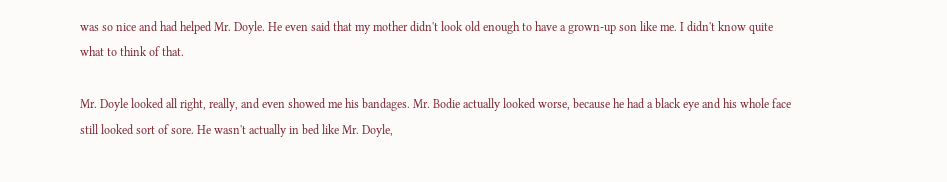was so nice and had helped Mr. Doyle. He even said that my mother didn't look old enough to have a grown-up son like me. I didn't know quite what to think of that.

Mr. Doyle looked all right, really, and even showed me his bandages. Mr. Bodie actually looked worse, because he had a black eye and his whole face still looked sort of sore. He wasn't actually in bed like Mr. Doyle,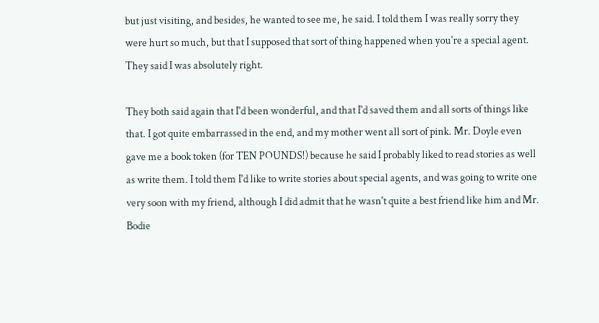but just visiting, and besides, he wanted to see me, he said. I told them I was really sorry they were hurt so much, but that I supposed that sort of thing happened when you're a special agent. They said I was absolutely right.

They both said again that I'd been wonderful, and that I'd saved them and all sorts of things like that. I got quite embarrassed in the end, and my mother went all sort of pink. Mr. Doyle even gave me a book token (for TEN POUNDS!) because he said I probably liked to read stories as well as write them. I told them I'd like to write stories about special agents, and was going to write one very soon with my friend, although I did admit that he wasn't quite a best friend like him and Mr. Bodie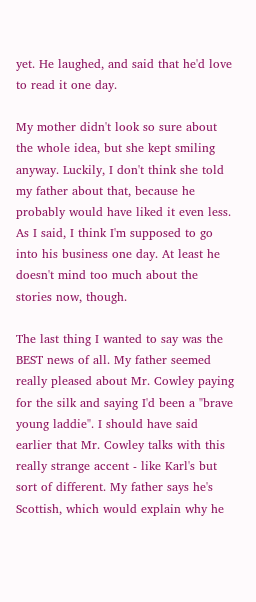yet. He laughed, and said that he'd love to read it one day.

My mother didn't look so sure about the whole idea, but she kept smiling anyway. Luckily, I don't think she told my father about that, because he probably would have liked it even less. As I said, I think I'm supposed to go into his business one day. At least he doesn't mind too much about the stories now, though.

The last thing I wanted to say was the BEST news of all. My father seemed really pleased about Mr. Cowley paying for the silk and saying I'd been a "brave young laddie". I should have said earlier that Mr. Cowley talks with this really strange accent - like Karl's but sort of different. My father says he's Scottish, which would explain why he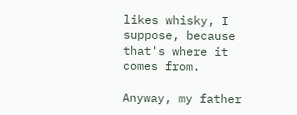likes whisky, I suppose, because that's where it comes from.

Anyway, my father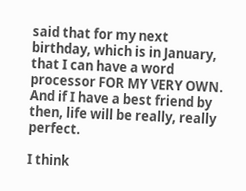said that for my next birthday, which is in January, that I can have a word processor FOR MY VERY OWN. And if I have a best friend by then, life will be really, really perfect.

I think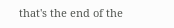that's the end of the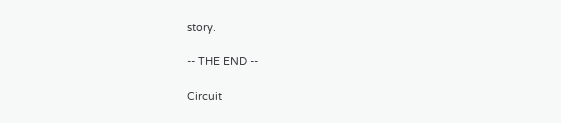story.

-- THE END --

Circuit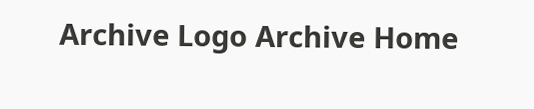Archive Logo Archive Home